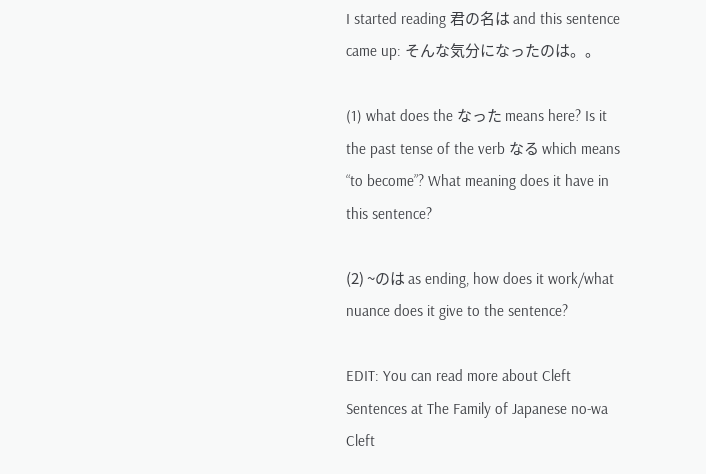I started reading 君の名は and this sentence came up: そんな気分になったのは。。

(1) what does the なった means here? Is it the past tense of the verb なる which means “to become”? What meaning does it have in this sentence?

(2) ~のは as ending, how does it work/what nuance does it give to the sentence?

EDIT: You can read more about Cleft Sentences at The Family of Japanese no-wa Cleft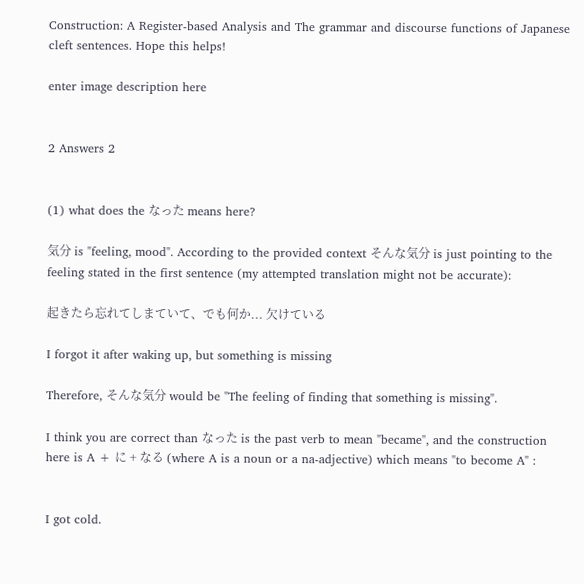Construction: A Register-based Analysis and The grammar and discourse functions of Japanese cleft sentences. Hope this helps!

enter image description here


2 Answers 2


(1) what does the なった means here?

気分 is "feeling, mood". According to the provided context そんな気分 is just pointing to the feeling stated in the first sentence (my attempted translation might not be accurate):

起きたら忘れてしまていて、でも何か... 欠けている

I forgot it after waking up, but something is missing

Therefore, そんな気分 would be "The feeling of finding that something is missing".

I think you are correct than なった is the past verb to mean "became", and the construction here is A + に + なる (where A is a noun or a na-adjective) which means "to become A" :


I got cold.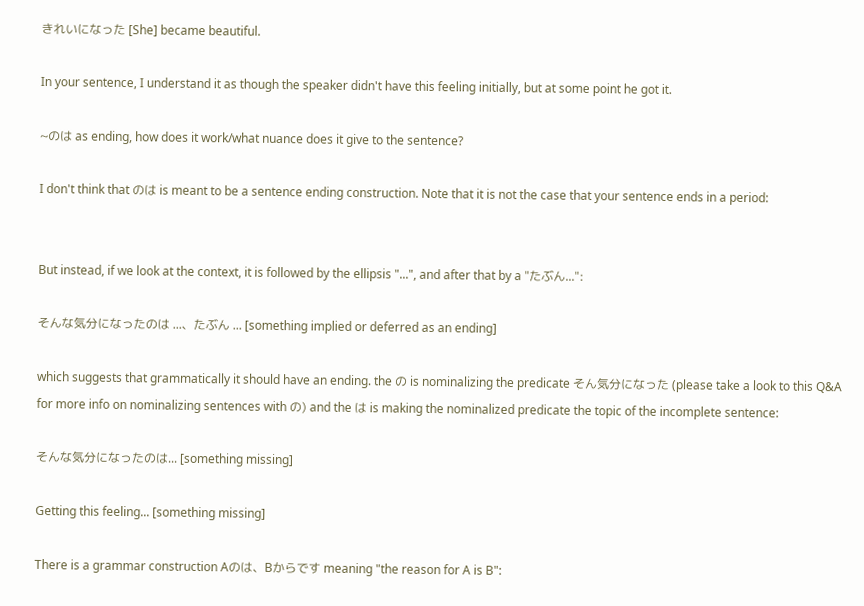きれいになった [She] became beautiful.

In your sentence, I understand it as though the speaker didn't have this feeling initially, but at some point he got it.

~のは as ending, how does it work/what nuance does it give to the sentence?

I don't think that のは is meant to be a sentence ending construction. Note that it is not the case that your sentence ends in a period:


But instead, if we look at the context, it is followed by the ellipsis "...", and after that by a "たぶん...":

そんな気分になったのは ...、たぶん ... [something implied or deferred as an ending]

which suggests that grammatically it should have an ending. the の is nominalizing the predicate そん気分になった (please take a look to this Q&A for more info on nominalizing sentences with の) and the は is making the nominalized predicate the topic of the incomplete sentence:

そんな気分になったのは... [something missing]

Getting this feeling... [something missing]

There is a grammar construction Aのは、Bからです meaning "the reason for A is B":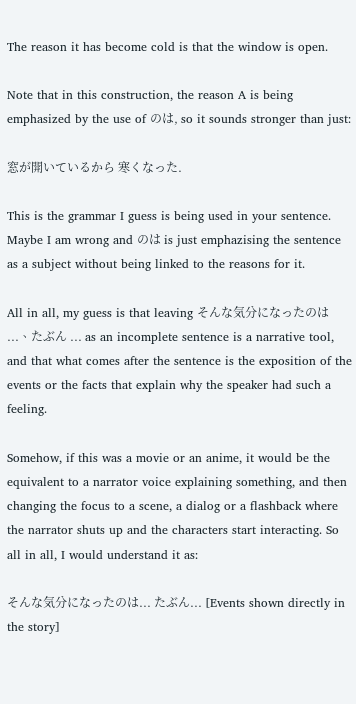The reason it has become cold is that the window is open.

Note that in this construction, the reason A is being emphasized by the use of のは, so it sounds stronger than just:

窓が開いているから 寒くなった.

This is the grammar I guess is being used in your sentence. Maybe I am wrong and のは is just emphazising the sentence as a subject without being linked to the reasons for it.

All in all, my guess is that leaving そんな気分になったのは ...、たぶん ... as an incomplete sentence is a narrative tool, and that what comes after the sentence is the exposition of the events or the facts that explain why the speaker had such a feeling.

Somehow, if this was a movie or an anime, it would be the equivalent to a narrator voice explaining something, and then changing the focus to a scene, a dialog or a flashback where the narrator shuts up and the characters start interacting. So all in all, I would understand it as:

そんな気分になったのは... たぶん... [Events shown directly in the story]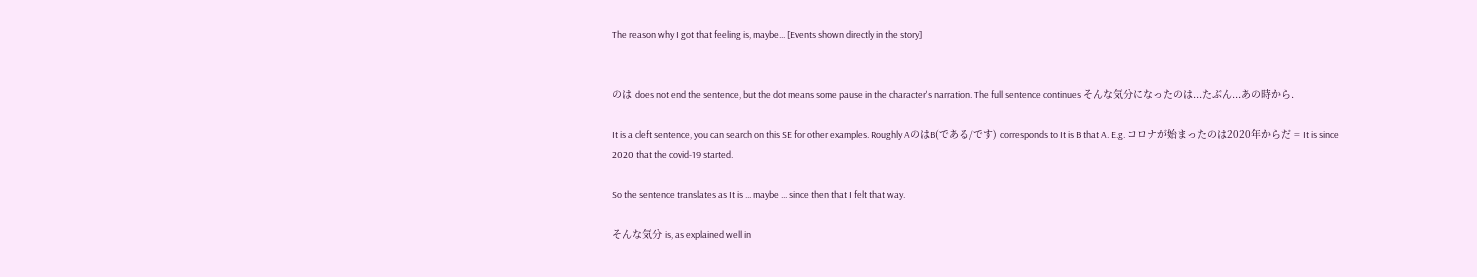The reason why I got that feeling is, maybe... [Events shown directly in the story]


のは does not end the sentence, but the dot means some pause in the character's narration. The full sentence continues そんな気分になったのは...たぶん...あの時から.

It is a cleft sentence, you can search on this SE for other examples. Roughly AのはB(である/です) corresponds to It is B that A. E.g. コロナが始まったのは2020年からだ = It is since 2020 that the covid-19 started.

So the sentence translates as It is ... maybe ... since then that I felt that way.

そんな気分 is, as explained well in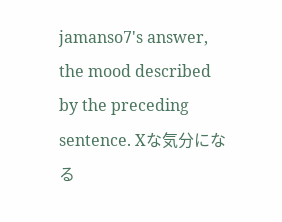jamanso7's answer, the mood described by the preceding sentence. Xな気分になる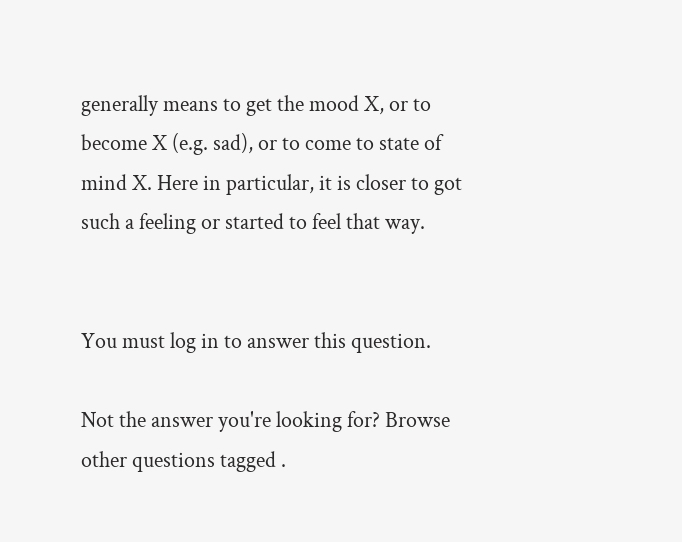generally means to get the mood X, or to become X (e.g. sad), or to come to state of mind X. Here in particular, it is closer to got such a feeling or started to feel that way.


You must log in to answer this question.

Not the answer you're looking for? Browse other questions tagged .